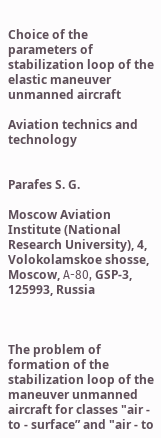Choice of the parameters of stabilization loop of the elastic maneuver unmanned aircraft

Aviation technics and technology


Parafes S. G.

Moscow Aviation Institute (National Research University), 4, Volokolamskoe shosse, Moscow, А-80, GSP-3, 125993, Russia



The problem of formation of the stabilization loop of the maneuver unmanned aircraft for classes "air - to - surface” and "air - to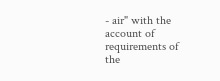- air" with the account of requirements of the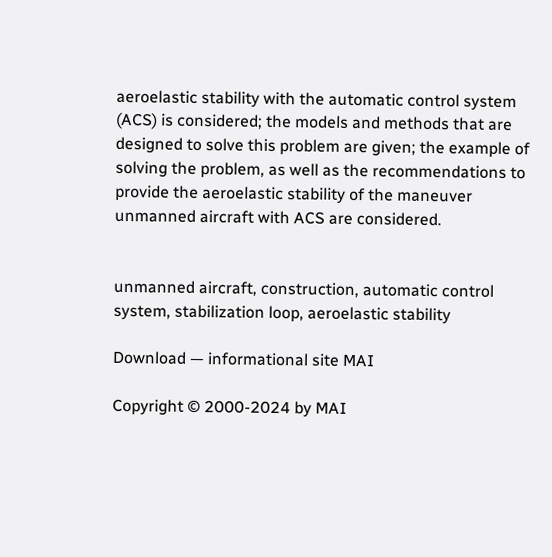aeroelastic stability with the automatic control system (ACS) is considered; the models and methods that are designed to solve this problem are given; the example of solving the problem, as well as the recommendations to provide the aeroelastic stability of the maneuver unmanned aircraft with ACS are considered.


unmanned aircraft, construction, automatic control system, stabilization loop, aeroelastic stability

Download — informational site MAI

Copyright © 2000-2024 by MAI